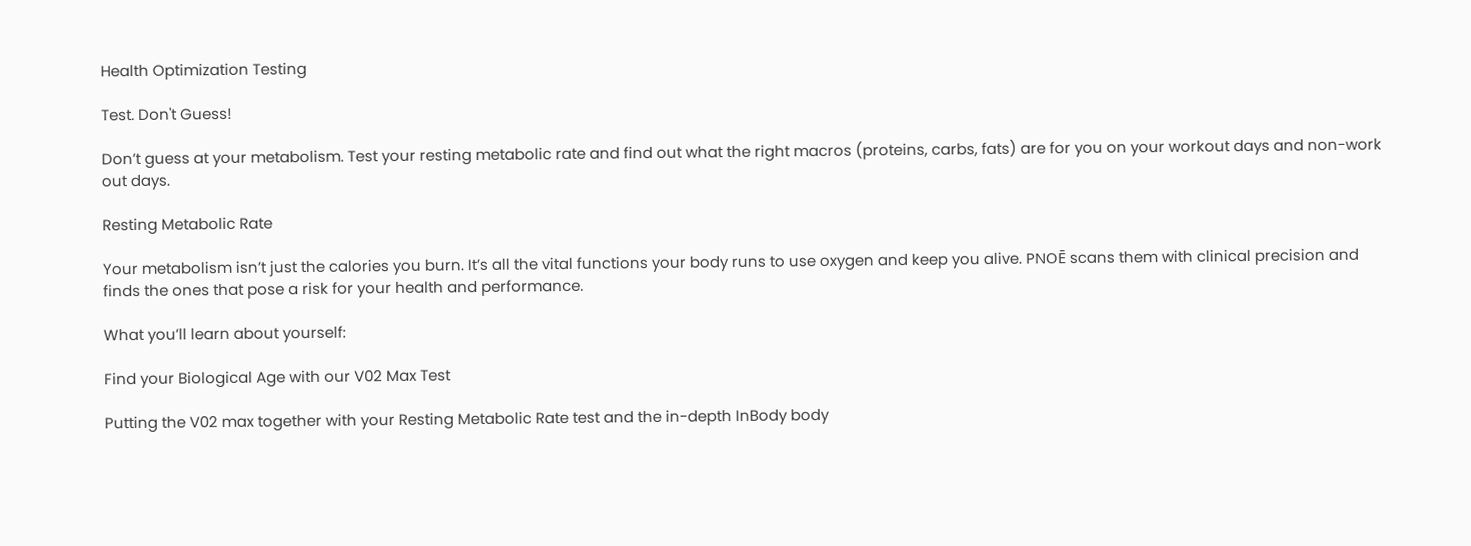Health Optimization Testing

Test. Don't Guess!

Don’t guess at your metabolism. Test your resting metabolic rate and find out what the right macros (proteins, carbs, fats) are for you on your workout days and non-work out days.

Resting Metabolic Rate

Your metabolism isn’t just the calories you burn. It’s all the vital functions your body runs to use oxygen and keep you alive. PNOĒ scans them with clinical precision and finds the ones that pose a risk for your health and performance.

What you’ll learn about yourself:

Find your Biological Age with our V02 Max Test

Putting the V02 max together with your Resting Metabolic Rate test and the in-depth InBody body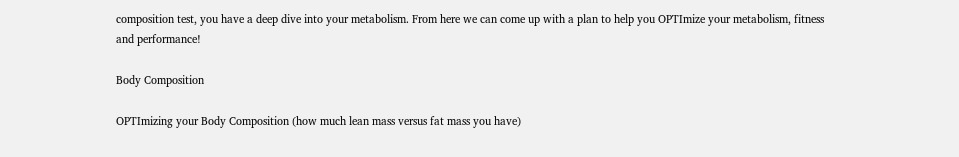composition test, you have a deep dive into your metabolism. From here we can come up with a plan to help you OPTImize your metabolism, fitness and performance!

Body Composition

OPTImizing your Body Composition (how much lean mass versus fat mass you have)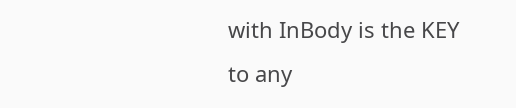with InBody is the KEY to any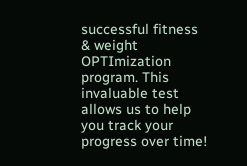successful fitness & weight OPTImization program. This invaluable test allows us to help you track your progress over time!